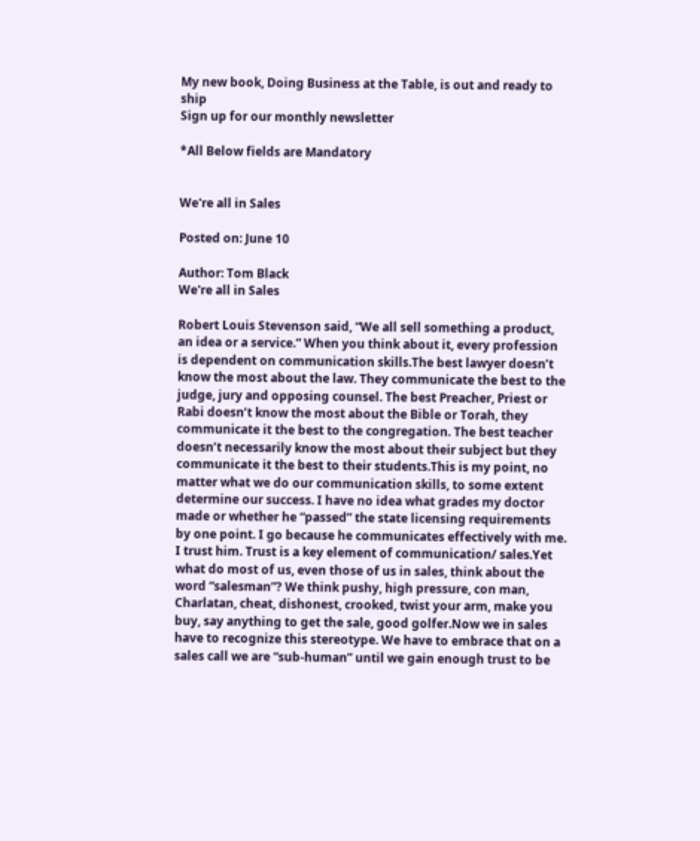My new book, Doing Business at the Table, is out and ready to ship
Sign up for our monthly newsletter

*All Below fields are Mandatory


We're all in Sales

Posted on: June 10

Author: Tom Black
We're all in Sales

Robert Louis Stevenson said, “We all sell something a product, an idea or a service.” When you think about it, every profession is dependent on communication skills.The best lawyer doesn’t know the most about the law. They communicate the best to the judge, jury and opposing counsel. The best Preacher, Priest or Rabi doesn’t know the most about the Bible or Torah, they communicate it the best to the congregation. The best teacher doesn’t necessarily know the most about their subject but they communicate it the best to their students.This is my point, no matter what we do our communication skills, to some extent determine our success. I have no idea what grades my doctor made or whether he “passed” the state licensing requirements by one point. I go because he communicates effectively with me. I trust him. Trust is a key element of communication/ sales.Yet what do most of us, even those of us in sales, think about the word “salesman”? We think pushy, high pressure, con man, Charlatan, cheat, dishonest, crooked, twist your arm, make you buy, say anything to get the sale, good golfer.Now we in sales have to recognize this stereotype. We have to embrace that on a sales call we are “sub-human” until we gain enough trust to be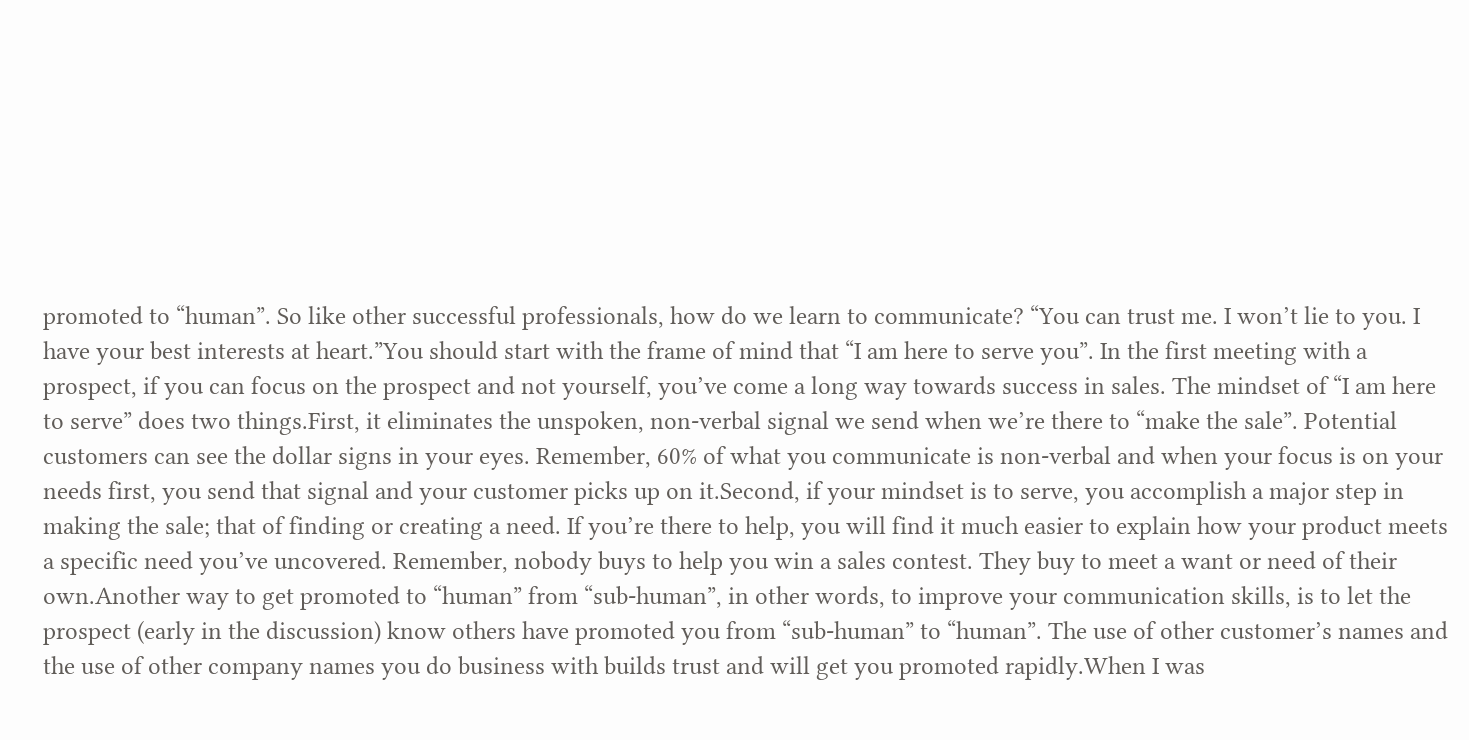promoted to “human”. So like other successful professionals, how do we learn to communicate? “You can trust me. I won’t lie to you. I have your best interests at heart.”You should start with the frame of mind that “I am here to serve you”. In the first meeting with a prospect, if you can focus on the prospect and not yourself, you’ve come a long way towards success in sales. The mindset of “I am here to serve” does two things.First, it eliminates the unspoken, non-verbal signal we send when we’re there to “make the sale”. Potential customers can see the dollar signs in your eyes. Remember, 60% of what you communicate is non-verbal and when your focus is on your needs first, you send that signal and your customer picks up on it.Second, if your mindset is to serve, you accomplish a major step in making the sale; that of finding or creating a need. If you’re there to help, you will find it much easier to explain how your product meets a specific need you’ve uncovered. Remember, nobody buys to help you win a sales contest. They buy to meet a want or need of their own.Another way to get promoted to “human” from “sub-human”, in other words, to improve your communication skills, is to let the prospect (early in the discussion) know others have promoted you from “sub-human” to “human”. The use of other customer’s names and the use of other company names you do business with builds trust and will get you promoted rapidly.When I was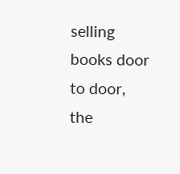selling books door to door, the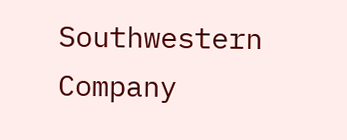Southwestern Company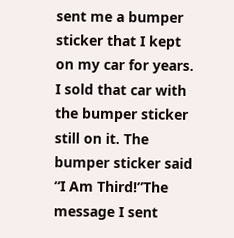sent me a bumper sticker that I kept on my car for years. I sold that car with the bumper sticker still on it. The bumper sticker said “I Am Third!”The message I sent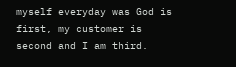myself everyday was God is first, my customer is second and I am third.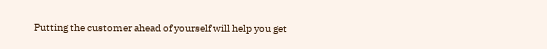Putting the customer ahead of yourself will help you get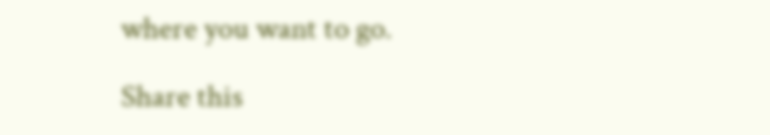where you want to go.

Share this